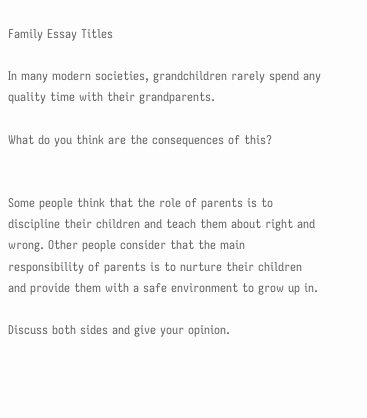Family Essay Titles

In many modern societies, grandchildren rarely spend any quality time with their grandparents.

What do you think are the consequences of this?


Some people think that the role of parents is to discipline their children and teach them about right and wrong. Other people consider that the main responsibility of parents is to nurture their children and provide them with a safe environment to grow up in.

Discuss both sides and give your opinion.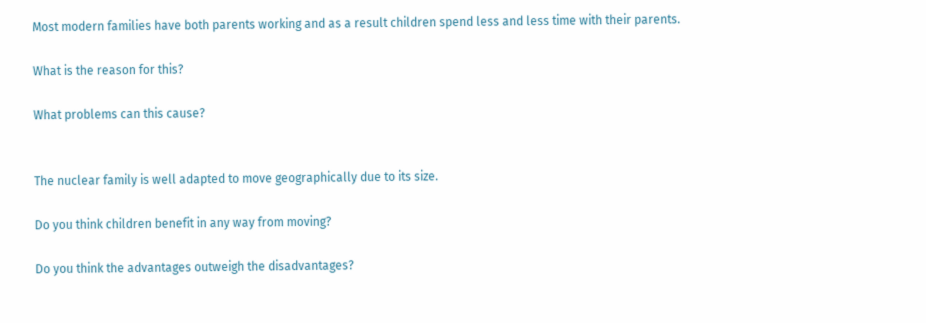Most modern families have both parents working and as a result children spend less and less time with their parents.

What is the reason for this?

What problems can this cause?


The nuclear family is well adapted to move geographically due to its size.

Do you think children benefit in any way from moving?

Do you think the advantages outweigh the disadvantages?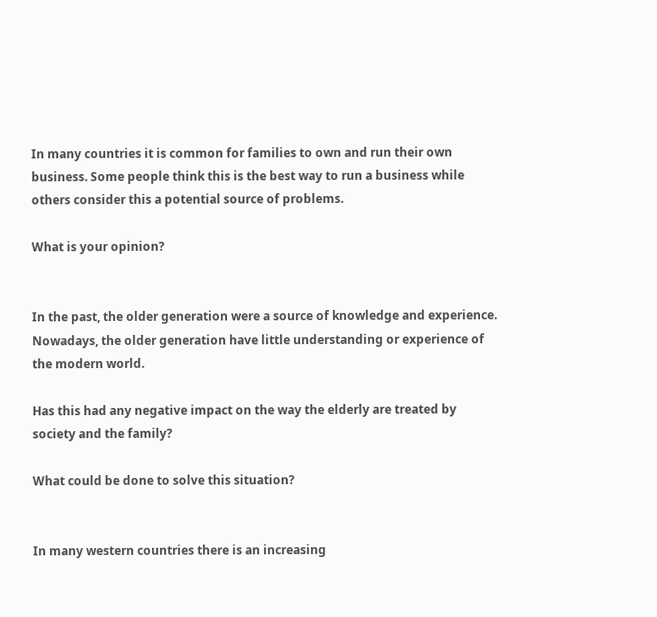In many countries it is common for families to own and run their own business. Some people think this is the best way to run a business while others consider this a potential source of problems.

What is your opinion?


In the past, the older generation were a source of knowledge and experience. Nowadays, the older generation have little understanding or experience of the modern world.

Has this had any negative impact on the way the elderly are treated by society and the family?

What could be done to solve this situation?


In many western countries there is an increasing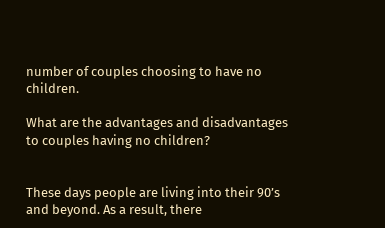number of couples choosing to have no children.

What are the advantages and disadvantages to couples having no children?


These days people are living into their 90’s and beyond. As a result, there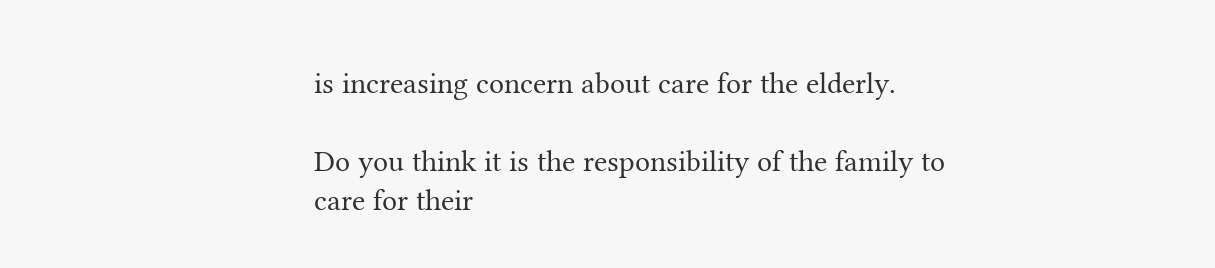is increasing concern about care for the elderly.

Do you think it is the responsibility of the family to care for their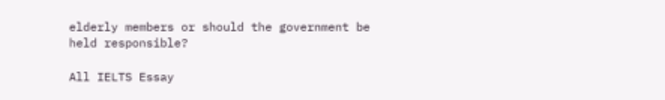elderly members or should the government be held responsible?

All IELTS Essay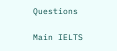Questions

Main IELTS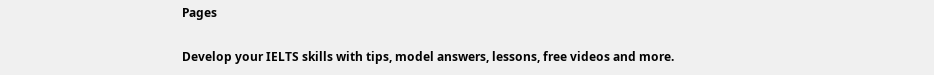Pages

Develop your IELTS skills with tips, model answers, lessons, free videos and more.